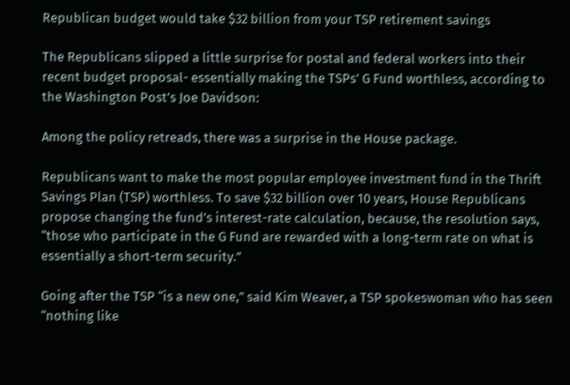Republican budget would take $32 billion from your TSP retirement savings

The Republicans slipped a little surprise for postal and federal workers into their recent budget proposal- essentially making the TSPs’ G Fund worthless, according to the Washington Post’s Joe Davidson:

Among the policy retreads, there was a surprise in the House package.

Republicans want to make the most popular employee investment fund in the Thrift Savings Plan (TSP) worthless. To save $32 billion over 10 years, House Republicans propose changing the fund’s interest-rate calculation, because, the resolution says, “those who participate in the G Fund are rewarded with a long-term rate on what is essentially a short-term security.”

Going after the TSP “is a new one,” said Kim Weaver, a TSP spokeswoman who has seen “nothing like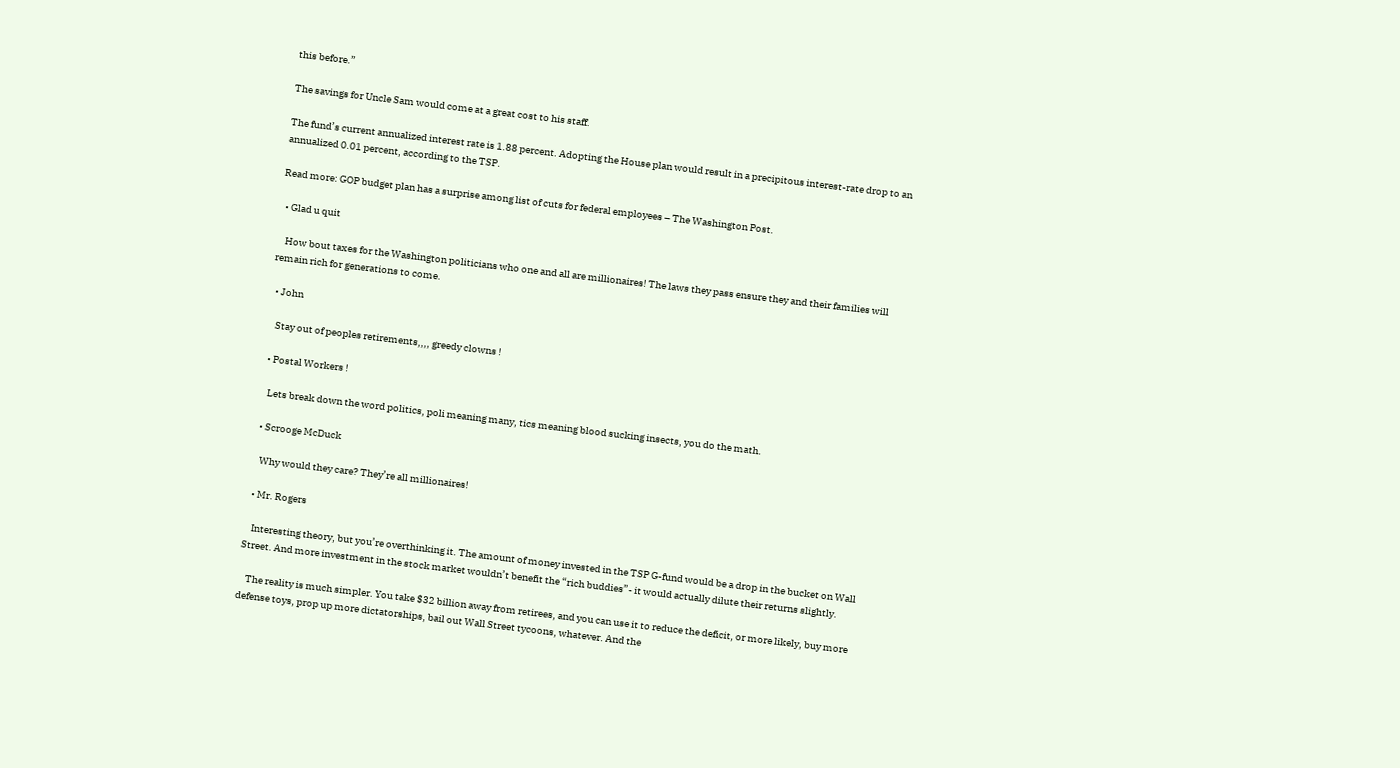this before.”

The savings for Uncle Sam would come at a great cost to his staff.

The fund’s current annualized interest rate is 1.88 percent. Adopting the House plan would result in a precipitous interest-rate drop to an annualized 0.01 percent, according to the TSP.

Read more: GOP budget plan has a surprise among list of cuts for federal employees – The Washington Post.

  • Glad u quit

    How bout taxes for the Washington politicians who one and all are millionaires! The laws they pass ensure they and their families will remain rich for generations to come.

  • John

    Stay out of peoples retirements,,,, greedy clowns !

  • Postal Workers !

    Lets break down the word politics, poli meaning many, tics meaning blood sucking insects, you do the math.

  • Scrooge McDuck

    Why would they care? They’re all millionaires!

  • Mr. Rogers

    Interesting theory, but you’re overthinking it. The amount of money invested in the TSP G-fund would be a drop in the bucket on Wall Street. And more investment in the stock market wouldn’t benefit the “rich buddies”- it would actually dilute their returns slightly.

    The reality is much simpler. You take $32 billion away from retirees, and you can use it to reduce the deficit, or more likely, buy more defense toys, prop up more dictatorships, bail out Wall Street tycoons, whatever. And the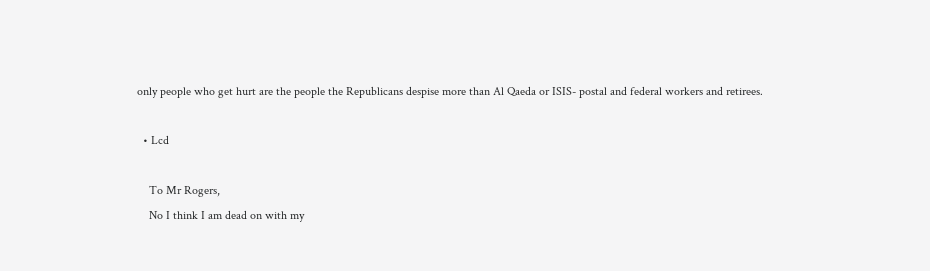only people who get hurt are the people the Republicans despise more than Al Qaeda or ISIS- postal and federal workers and retirees.

  • Lcd

    To Mr Rogers,
    No I think I am dead on with my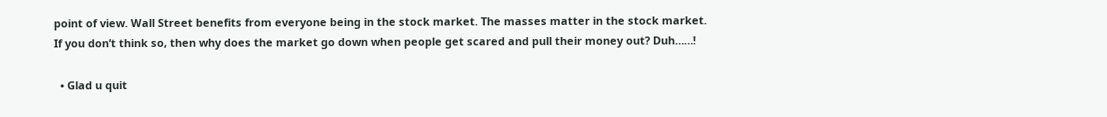point of view. Wall Street benefits from everyone being in the stock market. The masses matter in the stock market. If you don’t think so, then why does the market go down when people get scared and pull their money out? Duh……!

  • Glad u quit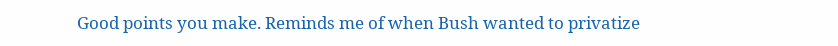Good points you make. Reminds me of when Bush wanted to privatize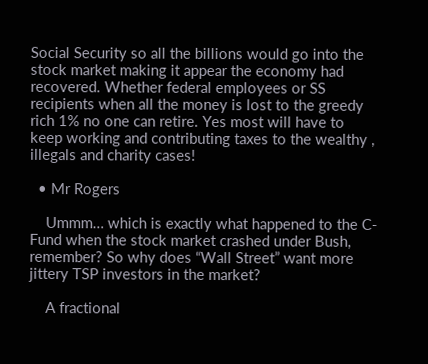Social Security so all the billions would go into the stock market making it appear the economy had recovered. Whether federal employees or SS recipients when all the money is lost to the greedy rich 1% no one can retire. Yes most will have to keep working and contributing taxes to the wealthy , illegals and charity cases!

  • Mr Rogers

    Ummm… which is exactly what happened to the C-Fund when the stock market crashed under Bush, remember? So why does “Wall Street” want more jittery TSP investors in the market?

    A fractional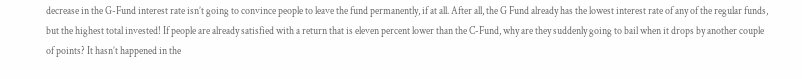decrease in the G-Fund interest rate isn’t going to convince people to leave the fund permanently, if at all. After all, the G Fund already has the lowest interest rate of any of the regular funds, but the highest total invested! If people are already satisfied with a return that is eleven percent lower than the C-Fund, why are they suddenly going to bail when it drops by another couple of points? It hasn’t happened in the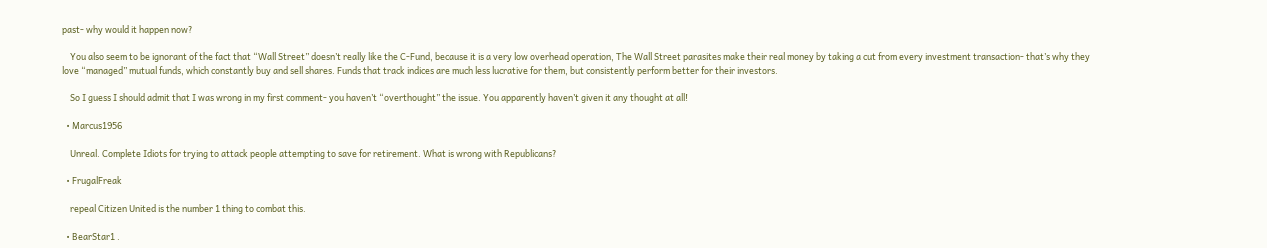past- why would it happen now?

    You also seem to be ignorant of the fact that “Wall Street” doesn’t really like the C-Fund, because it is a very low overhead operation, The Wall Street parasites make their real money by taking a cut from every investment transaction- that’s why they love “managed” mutual funds, which constantly buy and sell shares. Funds that track indices are much less lucrative for them, but consistently perform better for their investors.

    So I guess I should admit that I was wrong in my first comment- you haven’t “overthought” the issue. You apparently haven’t given it any thought at all!

  • Marcus1956

    Unreal. Complete Idiots for trying to attack people attempting to save for retirement. What is wrong with Republicans?

  • FrugalFreak

    repeal Citizen United is the number 1 thing to combat this.

  • BearStar1 .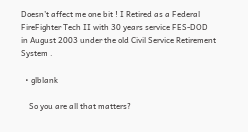Doesn’t affect me one bit ! I Retired as a Federal FireFighter Tech II with 30 years service FES-DOD in August 2003 under the old Civil Service Retirement System .

  • glblank

    So you are all that matters?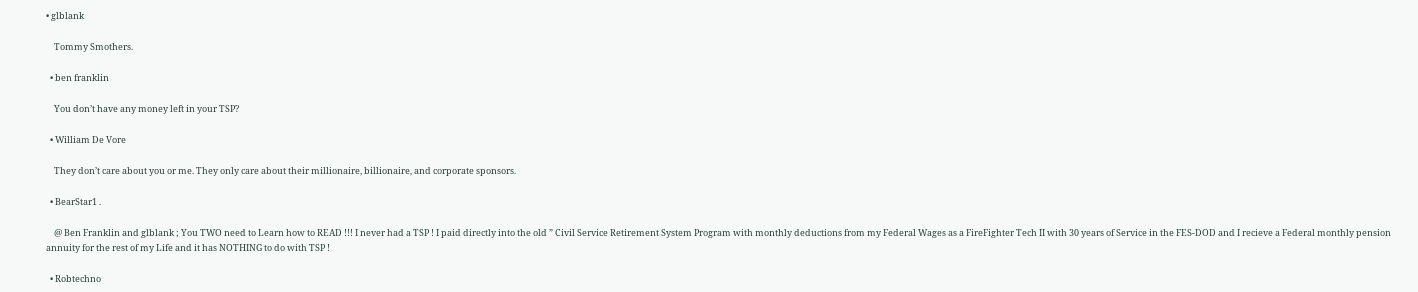• glblank

    Tommy Smothers.

  • ben franklin

    You don’t have any money left in your TSP?

  • William De Vore

    They don’t care about you or me. They only care about their millionaire, billionaire, and corporate sponsors.

  • BearStar1 .

    @ Ben Franklin and glblank ; You TWO need to Learn how to READ !!! I never had a TSP ! I paid directly into the old ” Civil Service Retirement System Program with monthly deductions from my Federal Wages as a FireFighter Tech II with 30 years of Service in the FES-DOD and I recieve a Federal monthly pension annuity for the rest of my Life and it has NOTHING to do with TSP !

  • Robtechno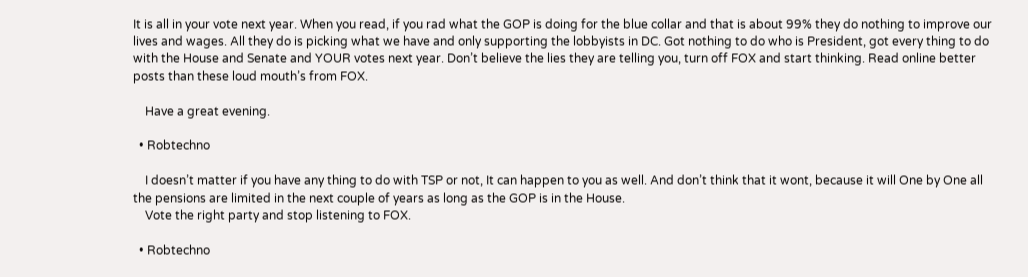It is all in your vote next year. When you read, if you rad what the GOP is doing for the blue collar and that is about 99% they do nothing to improve our lives and wages. All they do is picking what we have and only supporting the lobbyists in DC. Got nothing to do who is President, got every thing to do with the House and Senate and YOUR votes next year. Don’t believe the lies they are telling you, turn off FOX and start thinking. Read online better posts than these loud mouth’s from FOX.

    Have a great evening.

  • Robtechno

    I doesn’t matter if you have any thing to do with TSP or not, It can happen to you as well. And don’t think that it wont, because it will One by One all the pensions are limited in the next couple of years as long as the GOP is in the House.
    Vote the right party and stop listening to FOX.

  • Robtechno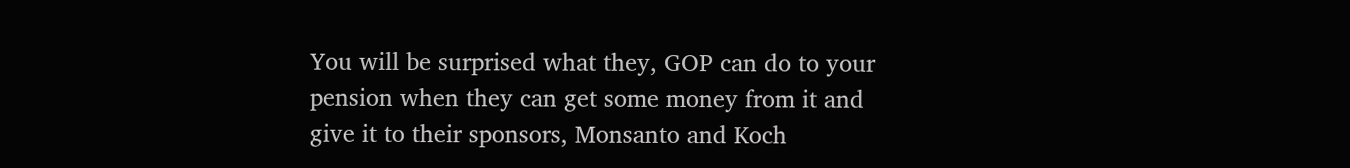You will be surprised what they, GOP can do to your pension when they can get some money from it and give it to their sponsors, Monsanto and Koch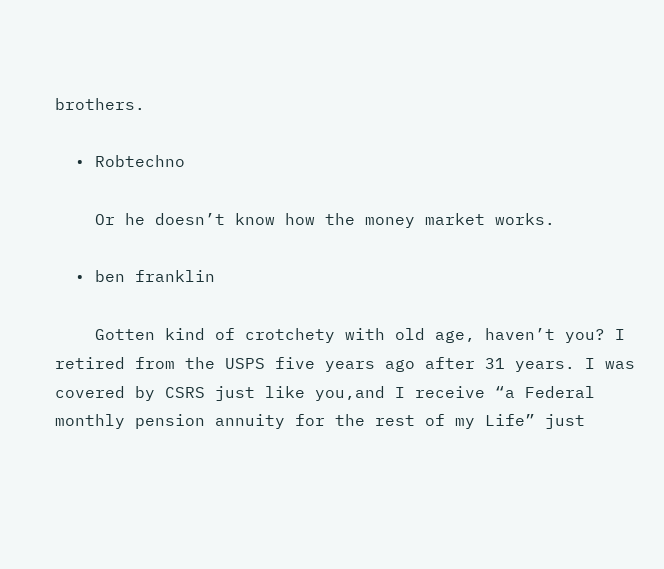brothers.

  • Robtechno

    Or he doesn’t know how the money market works.

  • ben franklin

    Gotten kind of crotchety with old age, haven’t you? I retired from the USPS five years ago after 31 years. I was covered by CSRS just like you,and I receive “a Federal monthly pension annuity for the rest of my Life” just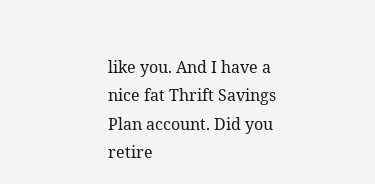like you. And I have a nice fat Thrift Savings Plan account. Did you retire